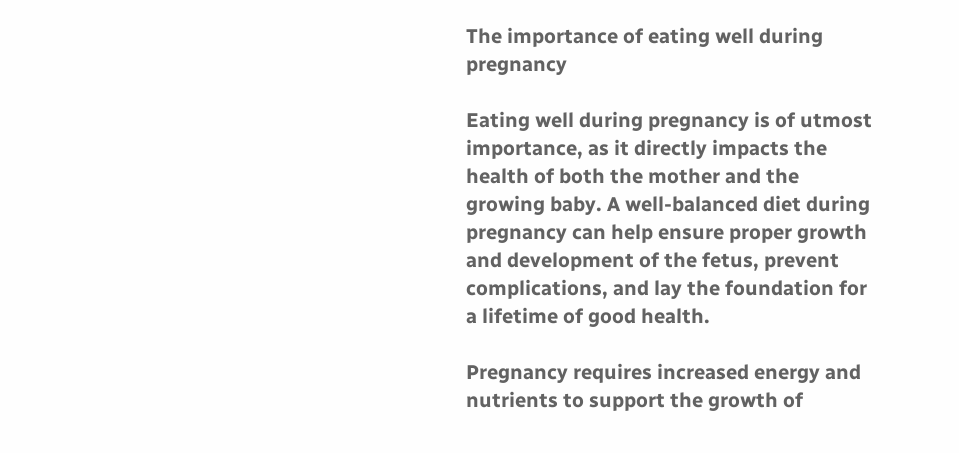The importance of eating well during pregnancy

Eating well during pregnancy is of utmost importance, as it directly impacts the health of both the mother and the growing baby. A well-balanced diet during pregnancy can help ensure proper growth and development of the fetus, prevent complications, and lay the foundation for a lifetime of good health.

Pregnancy requires increased energy and nutrients to support the growth of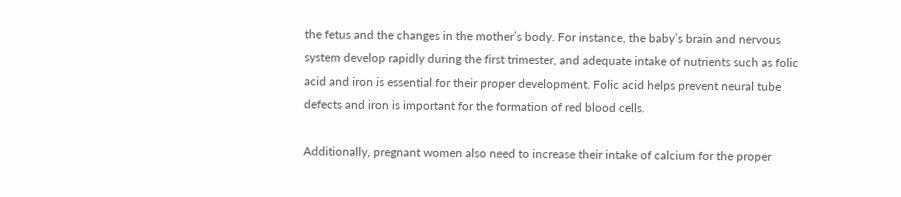the fetus and the changes in the mother’s body. For instance, the baby’s brain and nervous system develop rapidly during the first trimester, and adequate intake of nutrients such as folic acid and iron is essential for their proper development. Folic acid helps prevent neural tube defects and iron is important for the formation of red blood cells.

Additionally, pregnant women also need to increase their intake of calcium for the proper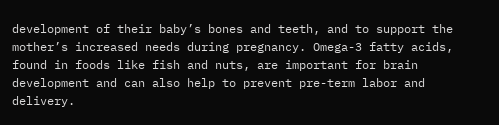development of their baby’s bones and teeth, and to support the mother’s increased needs during pregnancy. Omega-3 fatty acids, found in foods like fish and nuts, are important for brain development and can also help to prevent pre-term labor and delivery.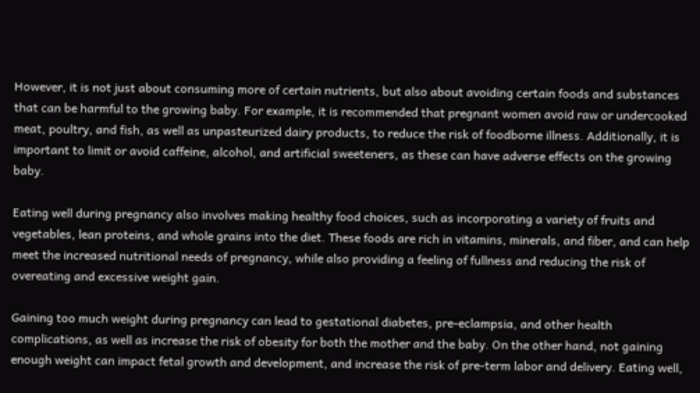However, it is not just about consuming more of certain nutrients, but also about avoiding certain foods and substances that can be harmful to the growing baby. For example, it is recommended that pregnant women avoid raw or undercooked meat, poultry, and fish, as well as unpasteurized dairy products, to reduce the risk of foodborne illness. Additionally, it is important to limit or avoid caffeine, alcohol, and artificial sweeteners, as these can have adverse effects on the growing baby.

Eating well during pregnancy also involves making healthy food choices, such as incorporating a variety of fruits and vegetables, lean proteins, and whole grains into the diet. These foods are rich in vitamins, minerals, and fiber, and can help meet the increased nutritional needs of pregnancy, while also providing a feeling of fullness and reducing the risk of overeating and excessive weight gain.

Gaining too much weight during pregnancy can lead to gestational diabetes, pre-eclampsia, and other health complications, as well as increase the risk of obesity for both the mother and the baby. On the other hand, not gaining enough weight can impact fetal growth and development, and increase the risk of pre-term labor and delivery. Eating well,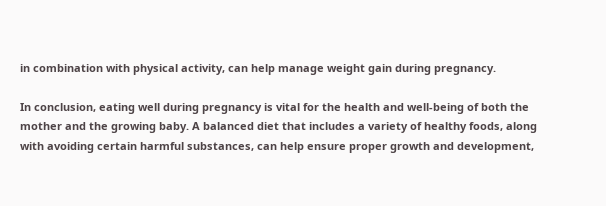in combination with physical activity, can help manage weight gain during pregnancy.

In conclusion, eating well during pregnancy is vital for the health and well-being of both the mother and the growing baby. A balanced diet that includes a variety of healthy foods, along with avoiding certain harmful substances, can help ensure proper growth and development,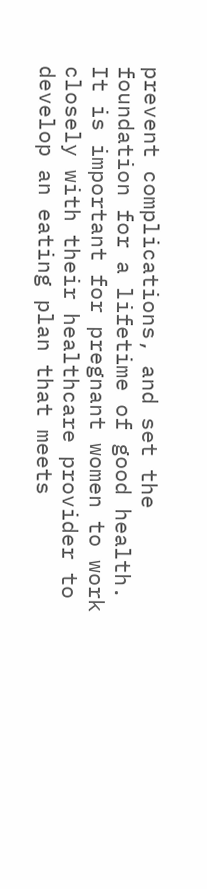prevent complications, and set the foundation for a lifetime of good health. It is important for pregnant women to work closely with their healthcare provider to develop an eating plan that meets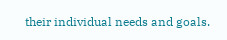their individual needs and goals.